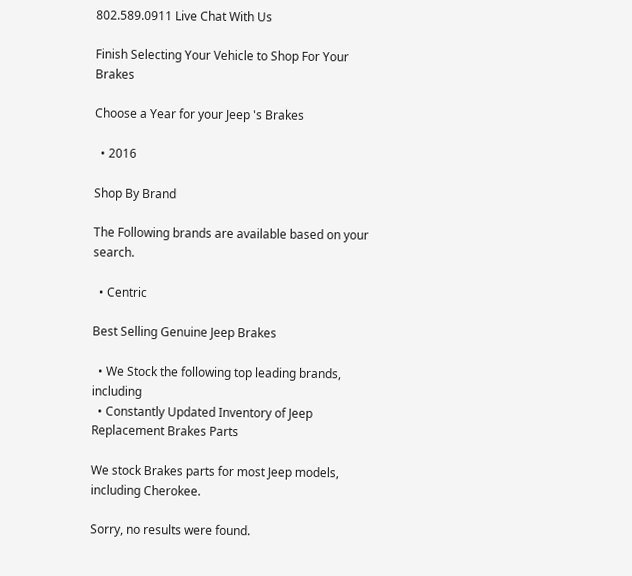802.589.0911 Live Chat With Us

Finish Selecting Your Vehicle to Shop For Your Brakes

Choose a Year for your Jeep 's Brakes

  • 2016

Shop By Brand

The Following brands are available based on your search.

  • Centric

Best Selling Genuine Jeep Brakes

  • We Stock the following top leading brands, including
  • Constantly Updated Inventory of Jeep Replacement Brakes Parts

We stock Brakes parts for most Jeep models, including Cherokee.

Sorry, no results were found.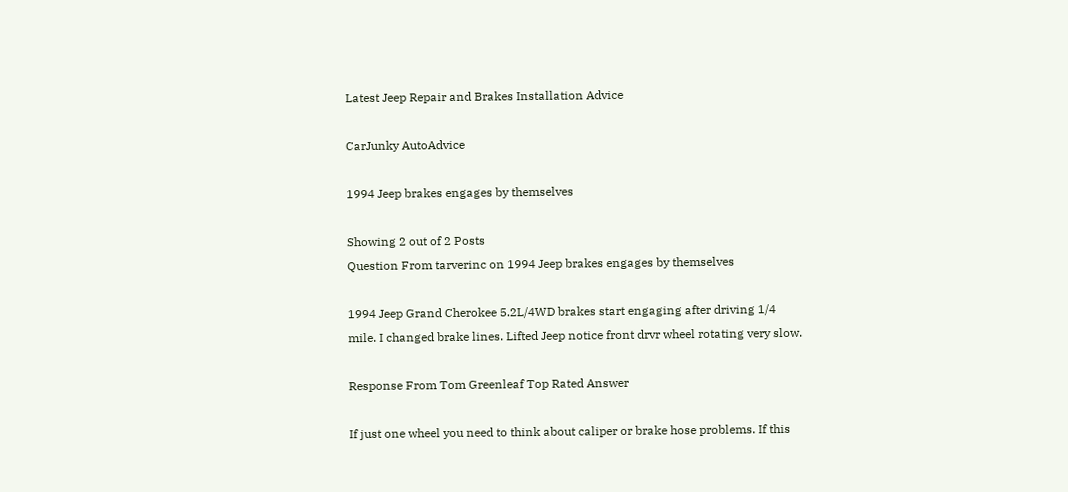Latest Jeep Repair and Brakes Installation Advice

CarJunky AutoAdvice

1994 Jeep brakes engages by themselves

Showing 2 out of 2 Posts
Question From tarverinc on 1994 Jeep brakes engages by themselves

1994 Jeep Grand Cherokee 5.2L/4WD brakes start engaging after driving 1/4 mile. I changed brake lines. Lifted Jeep notice front drvr wheel rotating very slow.

Response From Tom Greenleaf Top Rated Answer

If just one wheel you need to think about caliper or brake hose problems. If this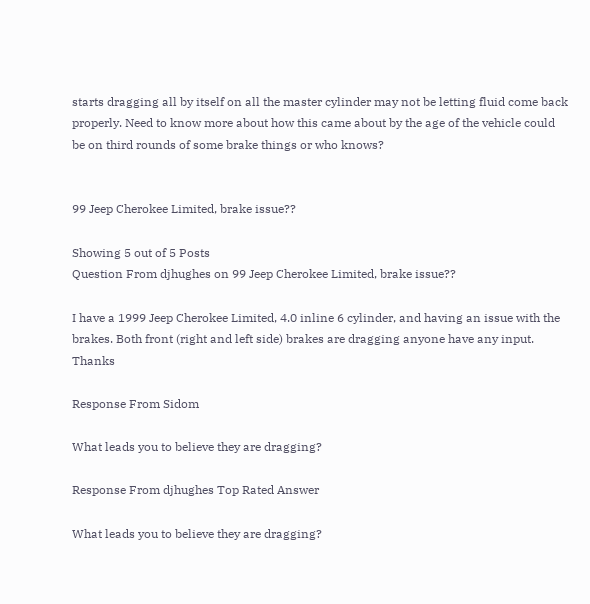starts dragging all by itself on all the master cylinder may not be letting fluid come back properly. Need to know more about how this came about by the age of the vehicle could be on third rounds of some brake things or who knows?


99 Jeep Cherokee Limited, brake issue??

Showing 5 out of 5 Posts
Question From djhughes on 99 Jeep Cherokee Limited, brake issue??

I have a 1999 Jeep Cherokee Limited, 4.0 inline 6 cylinder, and having an issue with the brakes. Both front (right and left side) brakes are dragging anyone have any input. Thanks

Response From Sidom

What leads you to believe they are dragging?

Response From djhughes Top Rated Answer

What leads you to believe they are dragging?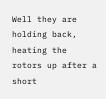Well they are holding back, heating the rotors up after a short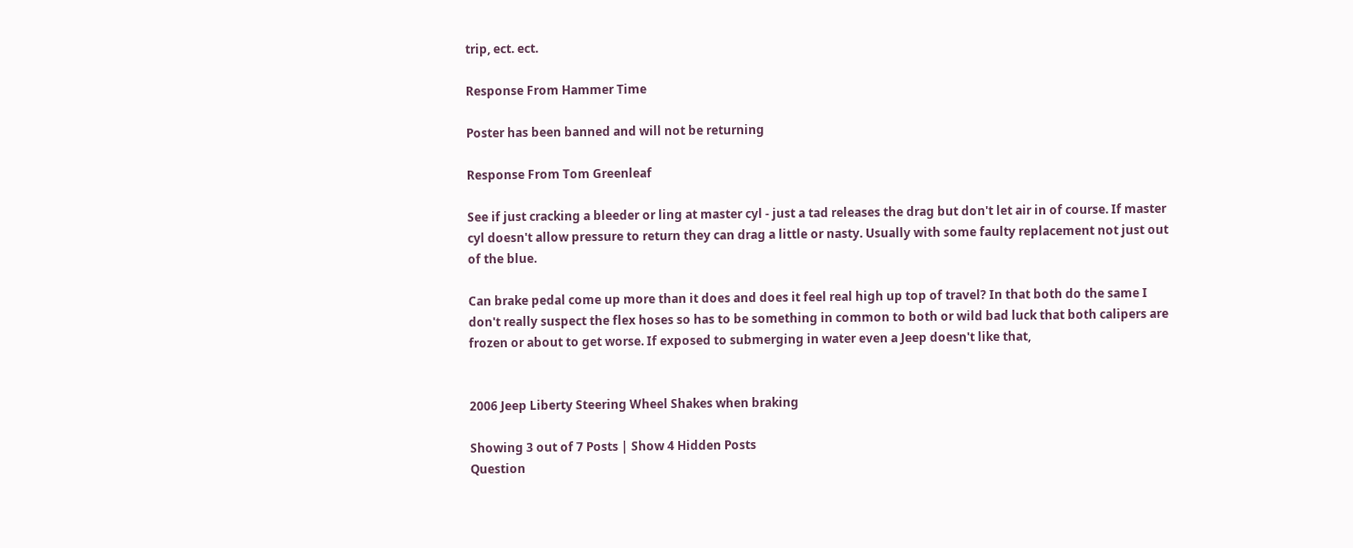trip, ect. ect.

Response From Hammer Time

Poster has been banned and will not be returning

Response From Tom Greenleaf

See if just cracking a bleeder or ling at master cyl - just a tad releases the drag but don't let air in of course. If master cyl doesn't allow pressure to return they can drag a little or nasty. Usually with some faulty replacement not just out of the blue.

Can brake pedal come up more than it does and does it feel real high up top of travel? In that both do the same I don't really suspect the flex hoses so has to be something in common to both or wild bad luck that both calipers are frozen or about to get worse. If exposed to submerging in water even a Jeep doesn't like that,


2006 Jeep Liberty Steering Wheel Shakes when braking

Showing 3 out of 7 Posts | Show 4 Hidden Posts
Question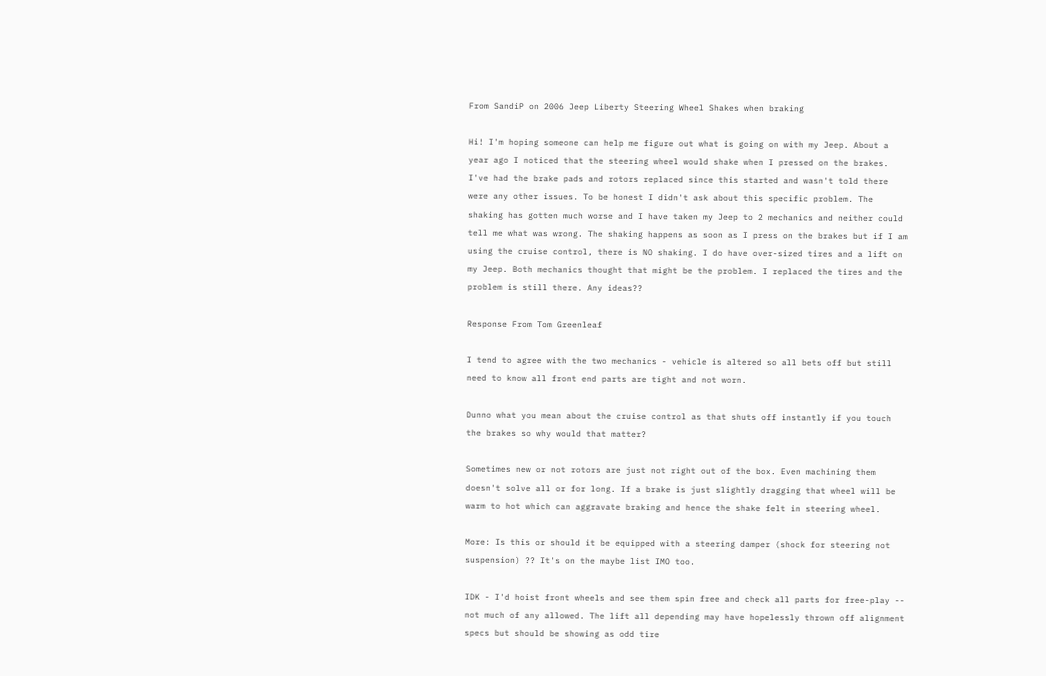From SandiP on 2006 Jeep Liberty Steering Wheel Shakes when braking

Hi! I'm hoping someone can help me figure out what is going on with my Jeep. About a year ago I noticed that the steering wheel would shake when I pressed on the brakes. I've had the brake pads and rotors replaced since this started and wasn't told there were any other issues. To be honest I didn't ask about this specific problem. The shaking has gotten much worse and I have taken my Jeep to 2 mechanics and neither could tell me what was wrong. The shaking happens as soon as I press on the brakes but if I am using the cruise control, there is NO shaking. I do have over-sized tires and a lift on my Jeep. Both mechanics thought that might be the problem. I replaced the tires and the problem is still there. Any ideas??

Response From Tom Greenleaf

I tend to agree with the two mechanics - vehicle is altered so all bets off but still need to know all front end parts are tight and not worn.

Dunno what you mean about the cruise control as that shuts off instantly if you touch the brakes so why would that matter?

Sometimes new or not rotors are just not right out of the box. Even machining them doesn't solve all or for long. If a brake is just slightly dragging that wheel will be warm to hot which can aggravate braking and hence the shake felt in steering wheel.

More: Is this or should it be equipped with a steering damper (shock for steering not suspension) ?? It's on the maybe list IMO too.

IDK - I'd hoist front wheels and see them spin free and check all parts for free-play -- not much of any allowed. The lift all depending may have hopelessly thrown off alignment specs but should be showing as odd tire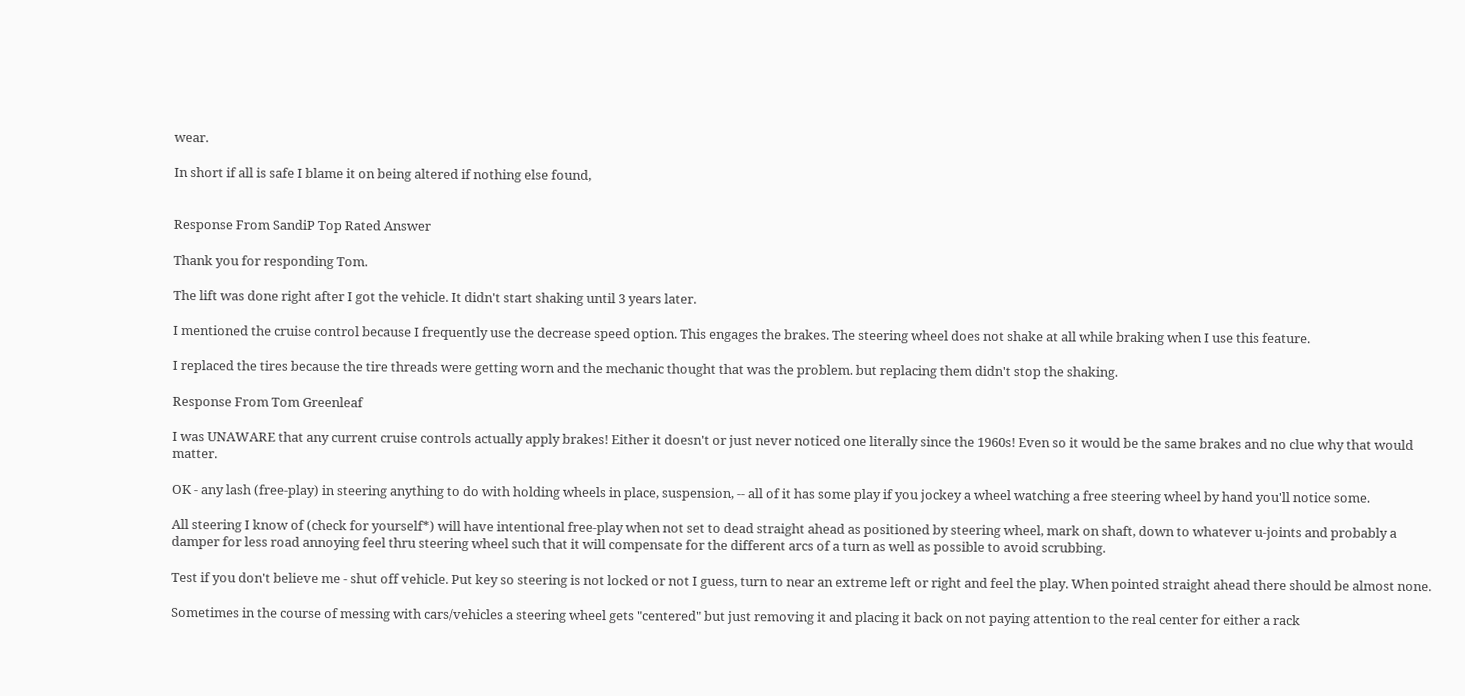wear.

In short if all is safe I blame it on being altered if nothing else found,


Response From SandiP Top Rated Answer

Thank you for responding Tom.

The lift was done right after I got the vehicle. It didn't start shaking until 3 years later.

I mentioned the cruise control because I frequently use the decrease speed option. This engages the brakes. The steering wheel does not shake at all while braking when I use this feature.

I replaced the tires because the tire threads were getting worn and the mechanic thought that was the problem. but replacing them didn't stop the shaking.

Response From Tom Greenleaf

I was UNAWARE that any current cruise controls actually apply brakes! Either it doesn't or just never noticed one literally since the 1960s! Even so it would be the same brakes and no clue why that would matter.

OK - any lash (free-play) in steering anything to do with holding wheels in place, suspension, -- all of it has some play if you jockey a wheel watching a free steering wheel by hand you'll notice some.

All steering I know of (check for yourself*) will have intentional free-play when not set to dead straight ahead as positioned by steering wheel, mark on shaft, down to whatever u-joints and probably a damper for less road annoying feel thru steering wheel such that it will compensate for the different arcs of a turn as well as possible to avoid scrubbing.

Test if you don't believe me - shut off vehicle. Put key so steering is not locked or not I guess, turn to near an extreme left or right and feel the play. When pointed straight ahead there should be almost none.

Sometimes in the course of messing with cars/vehicles a steering wheel gets "centered" but just removing it and placing it back on not paying attention to the real center for either a rack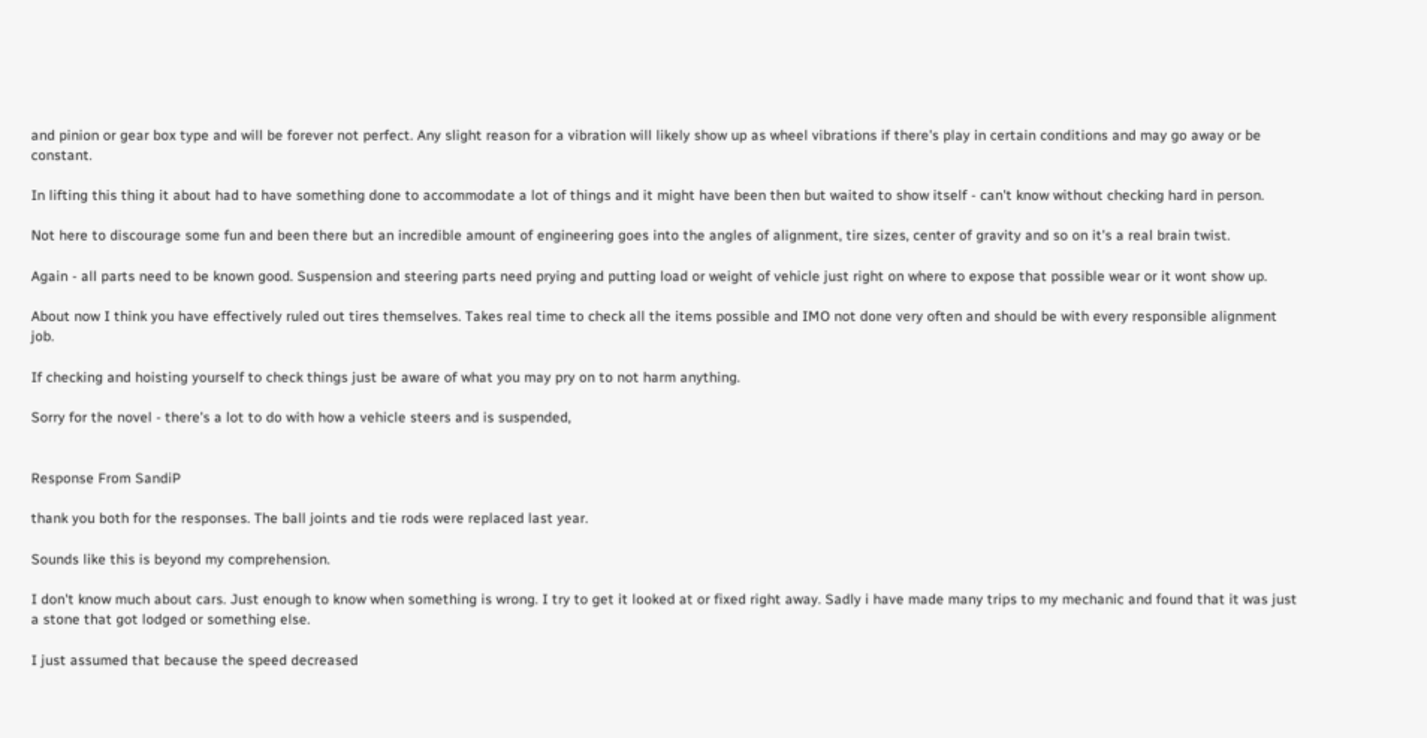and pinion or gear box type and will be forever not perfect. Any slight reason for a vibration will likely show up as wheel vibrations if there's play in certain conditions and may go away or be constant.

In lifting this thing it about had to have something done to accommodate a lot of things and it might have been then but waited to show itself - can't know without checking hard in person.

Not here to discourage some fun and been there but an incredible amount of engineering goes into the angles of alignment, tire sizes, center of gravity and so on it's a real brain twist.

Again - all parts need to be known good. Suspension and steering parts need prying and putting load or weight of vehicle just right on where to expose that possible wear or it wont show up.

About now I think you have effectively ruled out tires themselves. Takes real time to check all the items possible and IMO not done very often and should be with every responsible alignment job.

If checking and hoisting yourself to check things just be aware of what you may pry on to not harm anything.

Sorry for the novel - there's a lot to do with how a vehicle steers and is suspended,


Response From SandiP

thank you both for the responses. The ball joints and tie rods were replaced last year.

Sounds like this is beyond my comprehension.

I don't know much about cars. Just enough to know when something is wrong. I try to get it looked at or fixed right away. Sadly i have made many trips to my mechanic and found that it was just a stone that got lodged or something else.

I just assumed that because the speed decreased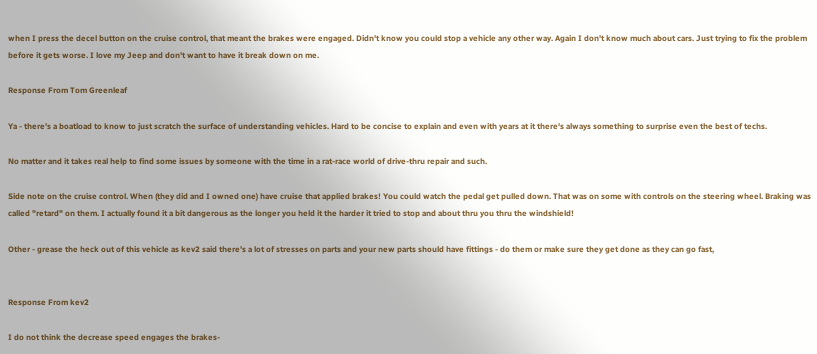when I press the decel button on the cruise control, that meant the brakes were engaged. Didn't know you could stop a vehicle any other way. Again I don't know much about cars. Just trying to fix the problem before it gets worse. I love my Jeep and don't want to have it break down on me.

Response From Tom Greenleaf

Ya - there's a boatload to know to just scratch the surface of understanding vehicles. Hard to be concise to explain and even with years at it there's always something to surprise even the best of techs.

No matter and it takes real help to find some issues by someone with the time in a rat-race world of drive-thru repair and such.

Side note on the cruise control. When (they did and I owned one) have cruise that applied brakes! You could watch the pedal get pulled down. That was on some with controls on the steering wheel. Braking was called "retard" on them. I actually found it a bit dangerous as the longer you held it the harder it tried to stop and about thru you thru the windshield!

Other - grease the heck out of this vehicle as kev2 said there's a lot of stresses on parts and your new parts should have fittings - do them or make sure they get done as they can go fast,


Response From kev2

I do not think the decrease speed engages the brakes-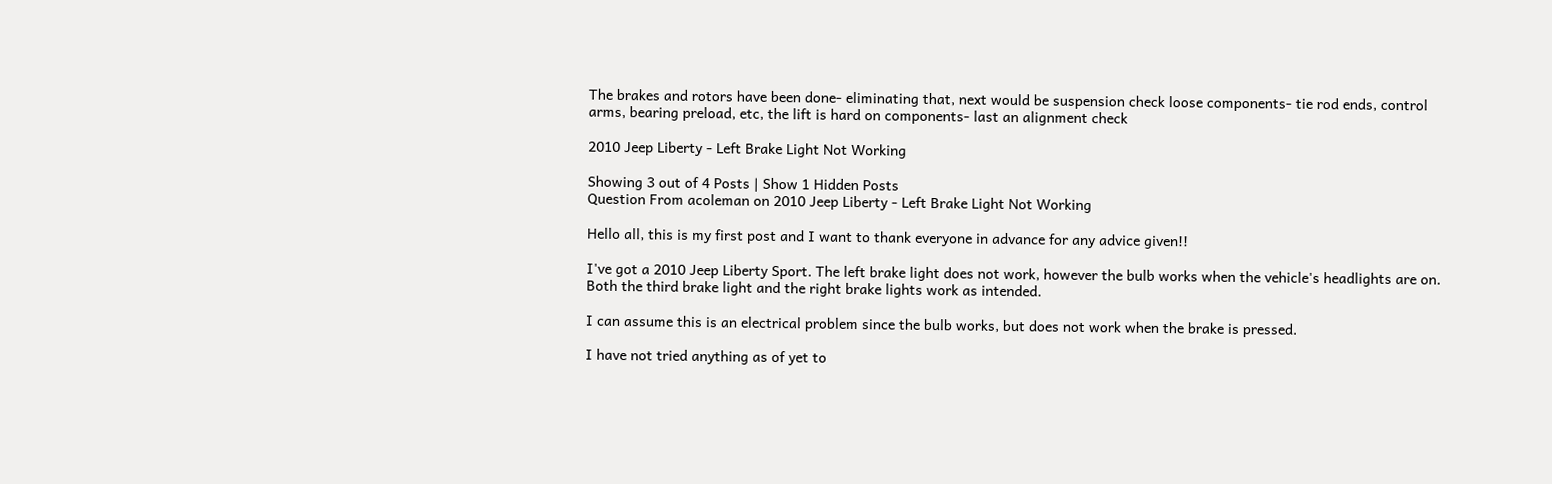The brakes and rotors have been done- eliminating that, next would be suspension check loose components- tie rod ends, control arms, bearing preload, etc, the lift is hard on components- last an alignment check

2010 Jeep Liberty - Left Brake Light Not Working

Showing 3 out of 4 Posts | Show 1 Hidden Posts
Question From acoleman on 2010 Jeep Liberty - Left Brake Light Not Working

Hello all, this is my first post and I want to thank everyone in advance for any advice given!!

I've got a 2010 Jeep Liberty Sport. The left brake light does not work, however the bulb works when the vehicle's headlights are on. Both the third brake light and the right brake lights work as intended.

I can assume this is an electrical problem since the bulb works, but does not work when the brake is pressed.

I have not tried anything as of yet to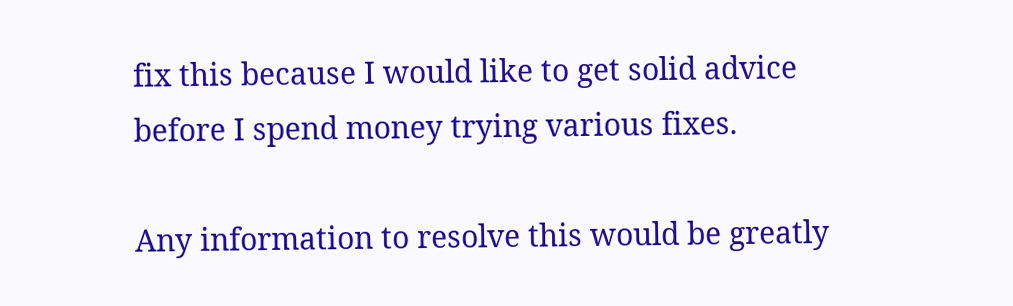fix this because I would like to get solid advice before I spend money trying various fixes.

Any information to resolve this would be greatly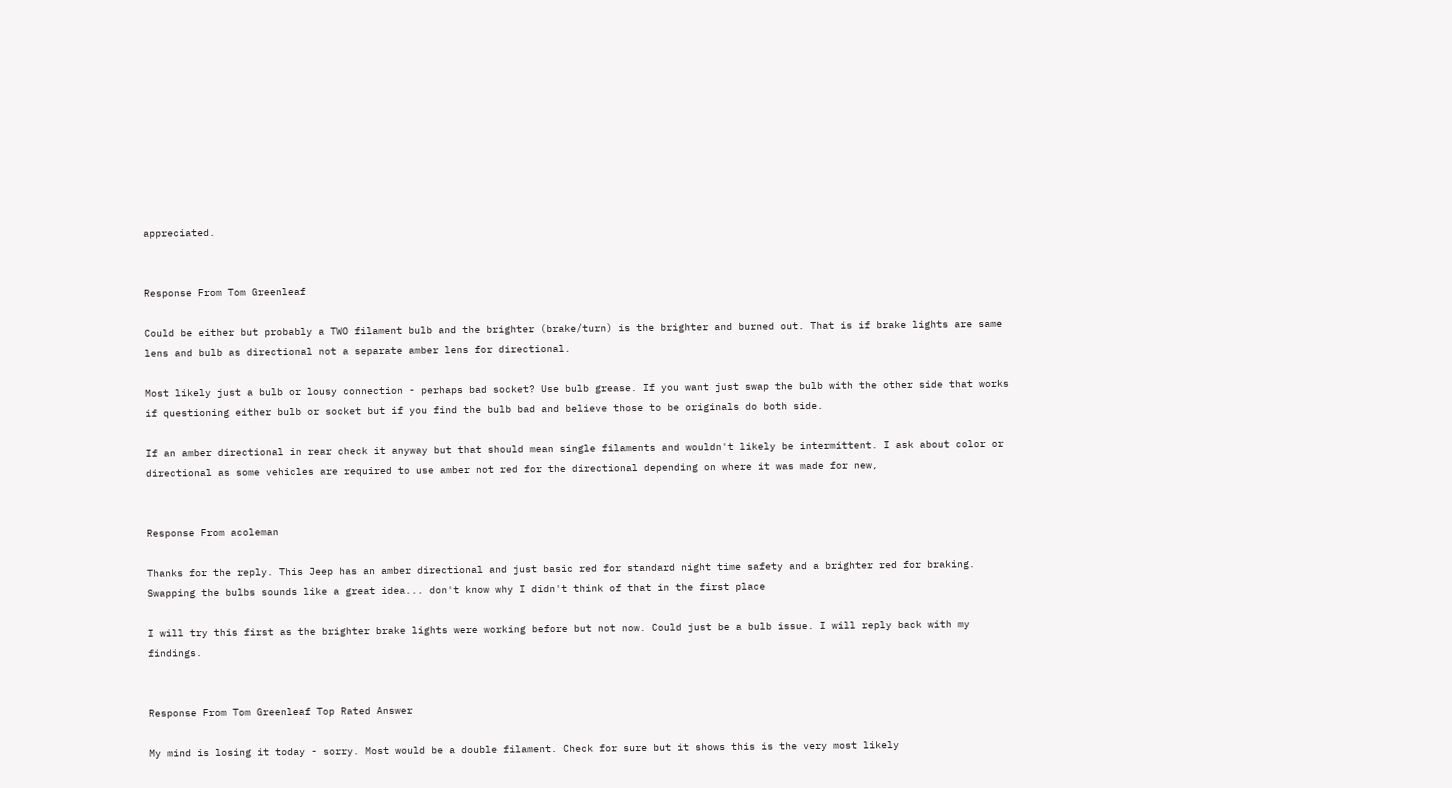appreciated.


Response From Tom Greenleaf

Could be either but probably a TWO filament bulb and the brighter (brake/turn) is the brighter and burned out. That is if brake lights are same lens and bulb as directional not a separate amber lens for directional.

Most likely just a bulb or lousy connection - perhaps bad socket? Use bulb grease. If you want just swap the bulb with the other side that works if questioning either bulb or socket but if you find the bulb bad and believe those to be originals do both side.

If an amber directional in rear check it anyway but that should mean single filaments and wouldn't likely be intermittent. I ask about color or directional as some vehicles are required to use amber not red for the directional depending on where it was made for new,


Response From acoleman

Thanks for the reply. This Jeep has an amber directional and just basic red for standard night time safety and a brighter red for braking. Swapping the bulbs sounds like a great idea... don't know why I didn't think of that in the first place

I will try this first as the brighter brake lights were working before but not now. Could just be a bulb issue. I will reply back with my findings.


Response From Tom Greenleaf Top Rated Answer

My mind is losing it today - sorry. Most would be a double filament. Check for sure but it shows this is the very most likely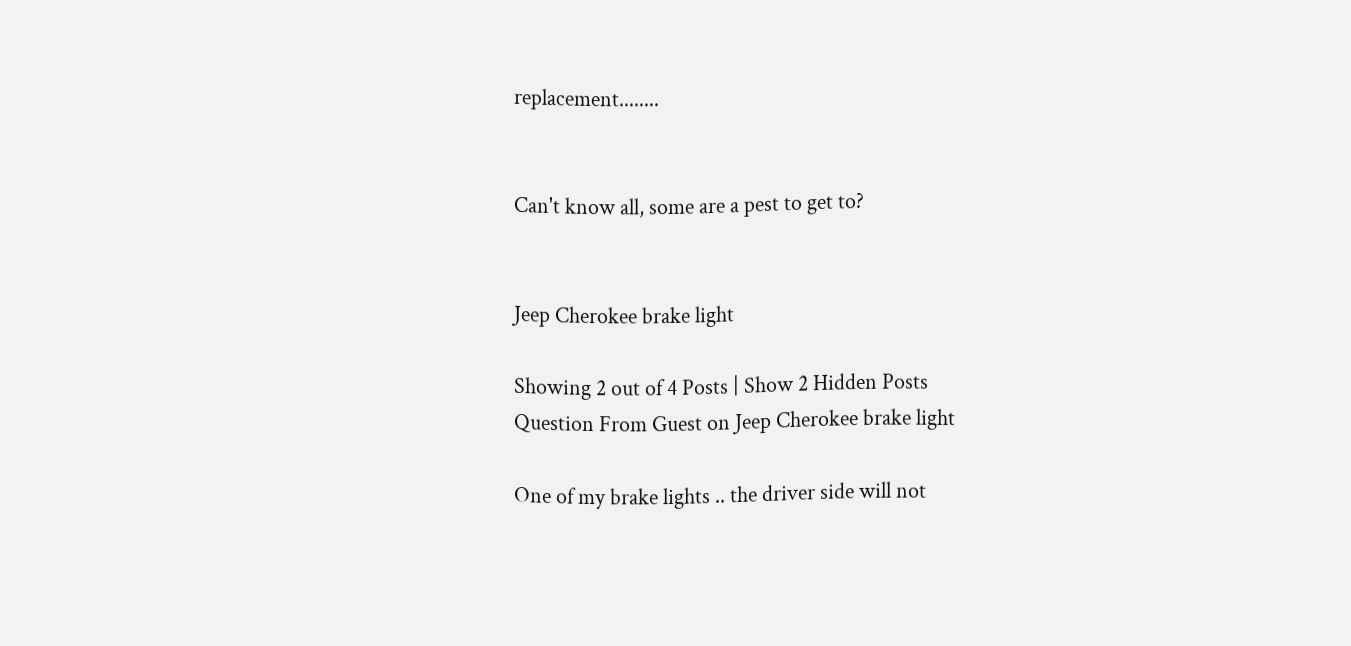replacement........


Can't know all, some are a pest to get to?


Jeep Cherokee brake light

Showing 2 out of 4 Posts | Show 2 Hidden Posts
Question From Guest on Jeep Cherokee brake light

One of my brake lights .. the driver side will not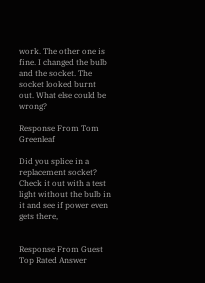work. The other one is fine. I changed the bulb and the socket. The socket looked burnt out. What else could be wrong?

Response From Tom Greenleaf

Did you splice in a replacement socket? Check it out with a test light without the bulb in it and see if power even gets there,


Response From Guest Top Rated Answer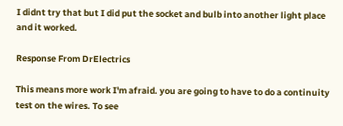I didnt try that but I did put the socket and bulb into another light place and it worked.

Response From DrElectrics

This means more work I'm afraid. you are going to have to do a continuity test on the wires. To see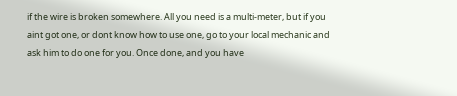if the wire is broken somewhere. All you need is a multi-meter, but if you aint got one, or dont know how to use one, go to your local mechanic and ask him to do one for you. Once done, and you have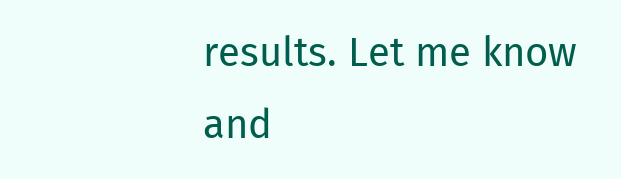results. Let me know and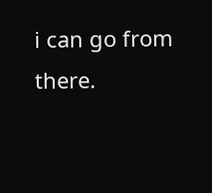i can go from there.